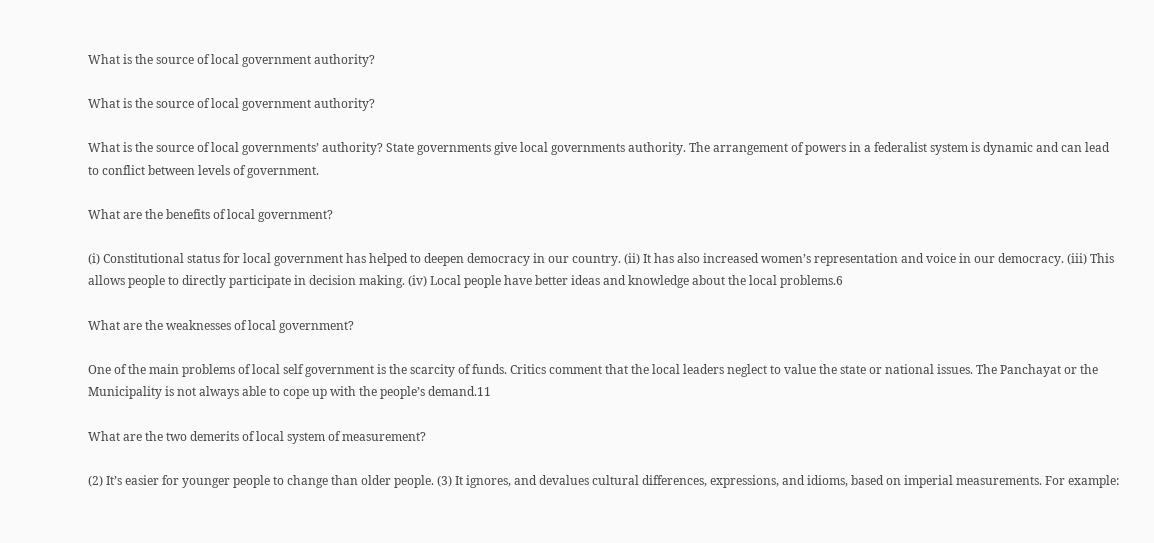What is the source of local government authority?

What is the source of local government authority?

What is the source of local governments’ authority? State governments give local governments authority. The arrangement of powers in a federalist system is dynamic and can lead to conflict between levels of government.

What are the benefits of local government?

(i) Constitutional status for local government has helped to deepen democracy in our country. (ii) It has also increased women’s representation and voice in our democracy. (iii) This allows people to directly participate in decision making. (iv) Local people have better ideas and knowledge about the local problems.6

What are the weaknesses of local government?

One of the main problems of local self government is the scarcity of funds. Critics comment that the local leaders neglect to value the state or national issues. The Panchayat or the Municipality is not always able to cope up with the people’s demand.11

What are the two demerits of local system of measurement?

(2) It’s easier for younger people to change than older people. (3) It ignores, and devalues cultural differences, expressions, and idioms, based on imperial measurements. For example: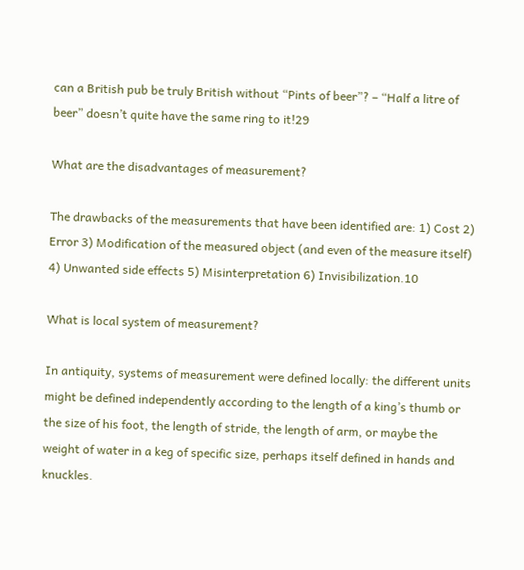can a British pub be truly British without “Pints of beer”? – “Half a litre of beer” doesn’t quite have the same ring to it!29

What are the disadvantages of measurement?

The drawbacks of the measurements that have been identified are: 1) Cost 2) Error 3) Modification of the measured object (and even of the measure itself) 4) Unwanted side effects 5) Misinterpretation 6) Invisibilization.10

What is local system of measurement?

In antiquity, systems of measurement were defined locally: the different units might be defined independently according to the length of a king’s thumb or the size of his foot, the length of stride, the length of arm, or maybe the weight of water in a keg of specific size, perhaps itself defined in hands and knuckles.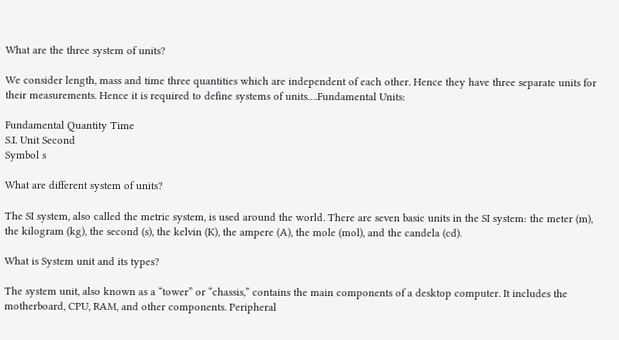What are the three system of units?

We consider length, mass and time three quantities which are independent of each other. Hence they have three separate units for their measurements. Hence it is required to define systems of units….Fundamental Units:

Fundamental Quantity Time
S.I. Unit Second
Symbol s

What are different system of units?

The SI system, also called the metric system, is used around the world. There are seven basic units in the SI system: the meter (m), the kilogram (kg), the second (s), the kelvin (K), the ampere (A), the mole (mol), and the candela (cd).

What is System unit and its types?

The system unit, also known as a “tower” or “chassis,” contains the main components of a desktop computer. It includes the motherboard, CPU, RAM, and other components. Peripheral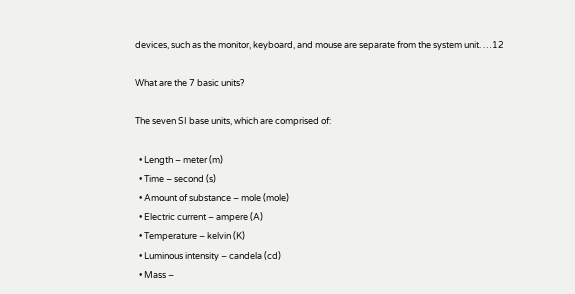devices, such as the monitor, keyboard, and mouse are separate from the system unit. …12

What are the 7 basic units?

The seven SI base units, which are comprised of:

  • Length – meter (m)
  • Time – second (s)
  • Amount of substance – mole (mole)
  • Electric current – ampere (A)
  • Temperature – kelvin (K)
  • Luminous intensity – candela (cd)
  • Mass –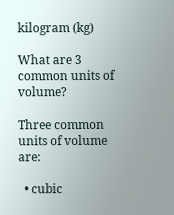kilogram (kg)

What are 3 common units of volume?

Three common units of volume are:

  • cubic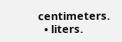centimeters.
  • liters.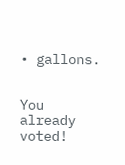• gallons.


You already voted!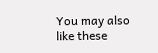You may also like these